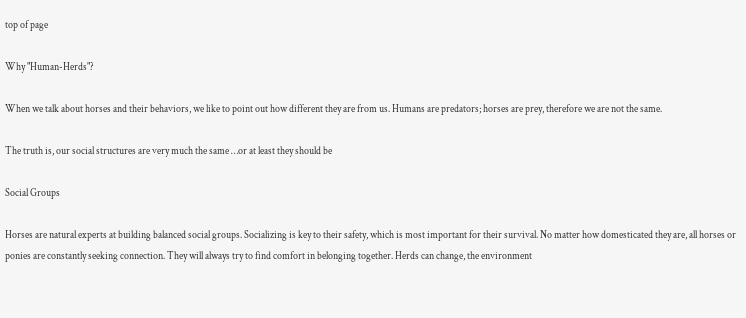top of page

Why "Human-Herds"?

When we talk about horses and their behaviors, we like to point out how different they are from us. Humans are predators; horses are prey, therefore we are not the same.

The truth is, our social structures are very much the same …or at least they should be

Social Groups

Horses are natural experts at building balanced social groups. Socializing is key to their safety, which is most important for their survival. No matter how domesticated they are, all horses or ponies are constantly seeking connection. They will always try to find comfort in belonging together. Herds can change, the environment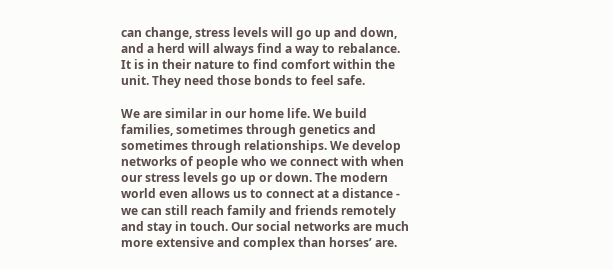can change, stress levels will go up and down, and a herd will always find a way to rebalance. It is in their nature to find comfort within the unit. They need those bonds to feel safe.

We are similar in our home life. We build families, sometimes through genetics and sometimes through relationships. We develop networks of people who we connect with when our stress levels go up or down. The modern world even allows us to connect at a distance - we can still reach family and friends remotely and stay in touch. Our social networks are much more extensive and complex than horses’ are.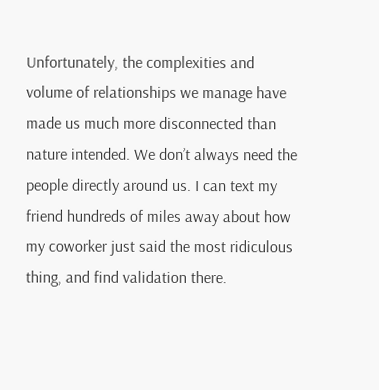Unfortunately, the complexities and volume of relationships we manage have made us much more disconnected than nature intended. We don’t always need the people directly around us. I can text my friend hundreds of miles away about how my coworker just said the most ridiculous thing, and find validation there.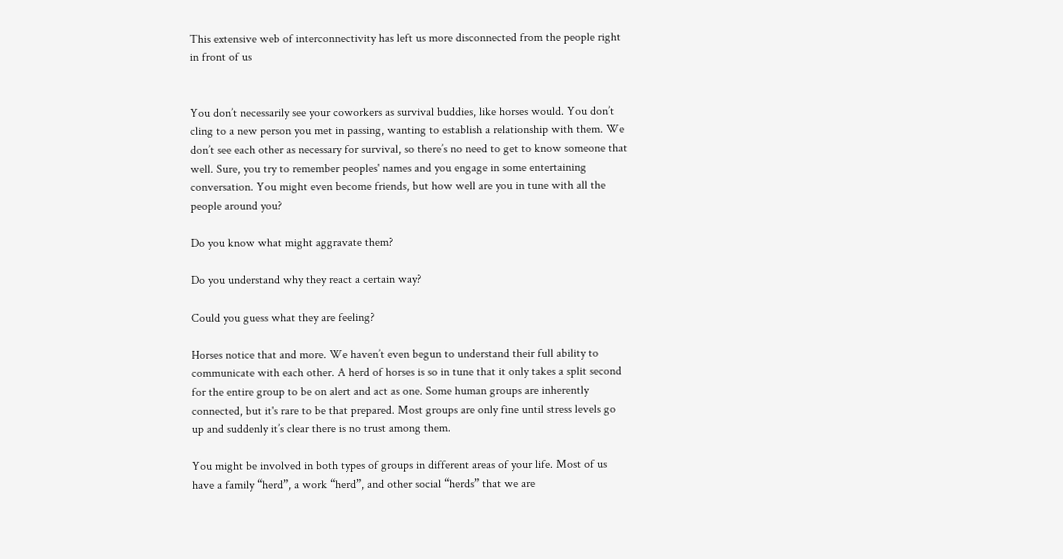This extensive web of interconnectivity has left us more disconnected from the people right in front of us


You don’t necessarily see your coworkers as survival buddies, like horses would. You don’t cling to a new person you met in passing, wanting to establish a relationship with them. We don’t see each other as necessary for survival, so there’s no need to get to know someone that well. Sure, you try to remember peoples' names and you engage in some entertaining conversation. You might even become friends, but how well are you in tune with all the people around you?

Do you know what might aggravate them?

Do you understand why they react a certain way?

Could you guess what they are feeling?

Horses notice that and more. We haven’t even begun to understand their full ability to communicate with each other. A herd of horses is so in tune that it only takes a split second for the entire group to be on alert and act as one. Some human groups are inherently connected, but it's rare to be that prepared. Most groups are only fine until stress levels go up and suddenly it’s clear there is no trust among them.

You might be involved in both types of groups in different areas of your life. Most of us have a family “herd”, a work “herd”, and other social “herds” that we are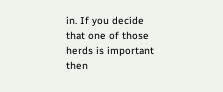in. If you decide that one of those herds is important then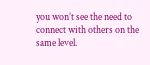you won’t see the need to connect with others on the same level.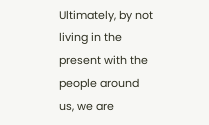Ultimately, by not living in the present with the people around us, we are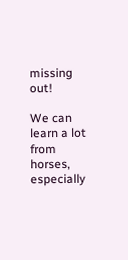missing out!

We can learn a lot from horses, especially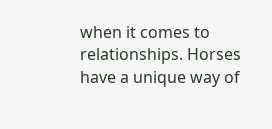when it comes to relationships. Horses have a unique way of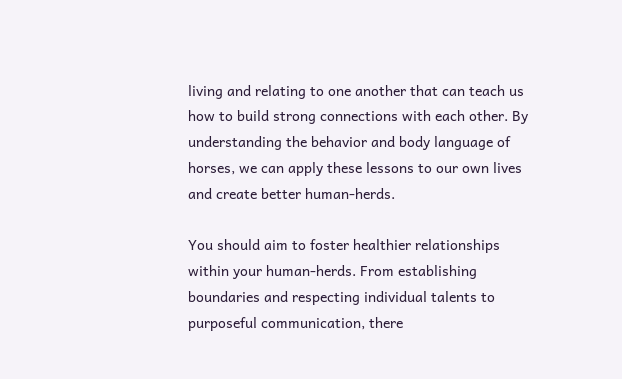living and relating to one another that can teach us how to build strong connections with each other. By understanding the behavior and body language of horses, we can apply these lessons to our own lives and create better human-herds.

You should aim to foster healthier relationships within your human-herds. From establishing boundaries and respecting individual talents to purposeful communication, there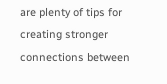are plenty of tips for creating stronger connections between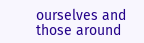ourselves and those around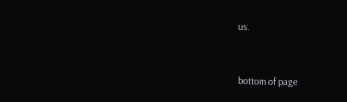us.


bottom of page